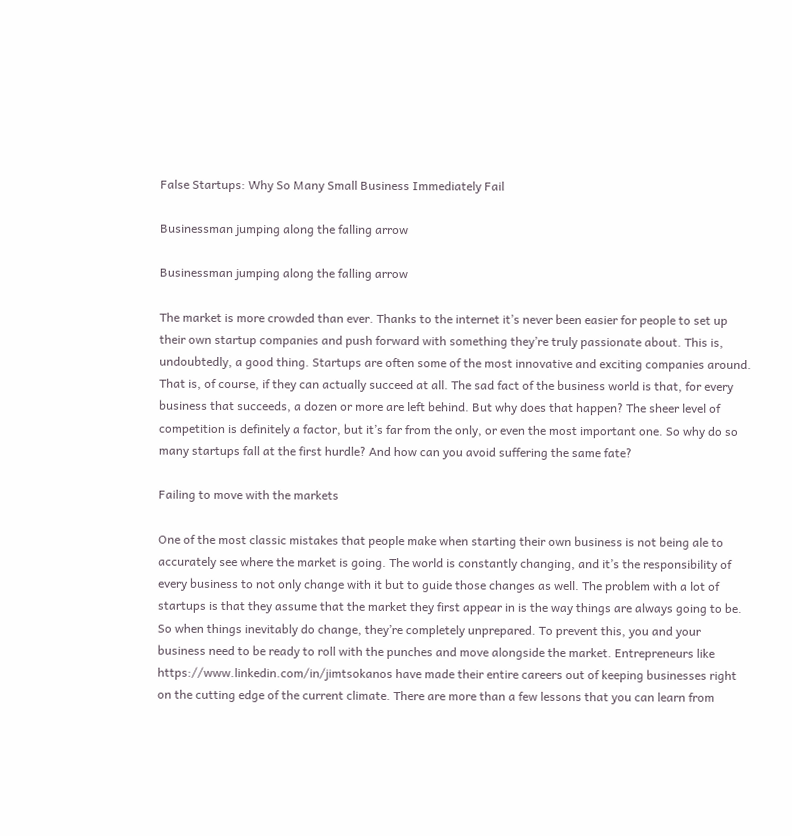False Startups: Why So Many Small Business Immediately Fail

Businessman jumping along the falling arrow

Businessman jumping along the falling arrow

The market is more crowded than ever. Thanks to the internet it’s never been easier for people to set up their own startup companies and push forward with something they’re truly passionate about. This is, undoubtedly, a good thing. Startups are often some of the most innovative and exciting companies around. That is, of course, if they can actually succeed at all. The sad fact of the business world is that, for every business that succeeds, a dozen or more are left behind. But why does that happen? The sheer level of competition is definitely a factor, but it’s far from the only, or even the most important one. So why do so many startups fall at the first hurdle? And how can you avoid suffering the same fate?

Failing to move with the markets

One of the most classic mistakes that people make when starting their own business is not being ale to accurately see where the market is going. The world is constantly changing, and it’s the responsibility of every business to not only change with it but to guide those changes as well. The problem with a lot of startups is that they assume that the market they first appear in is the way things are always going to be. So when things inevitably do change, they’re completely unprepared. To prevent this, you and your business need to be ready to roll with the punches and move alongside the market. Entrepreneurs like https://www.linkedin.com/in/jimtsokanos have made their entire careers out of keeping businesses right on the cutting edge of the current climate. There are more than a few lessons that you can learn from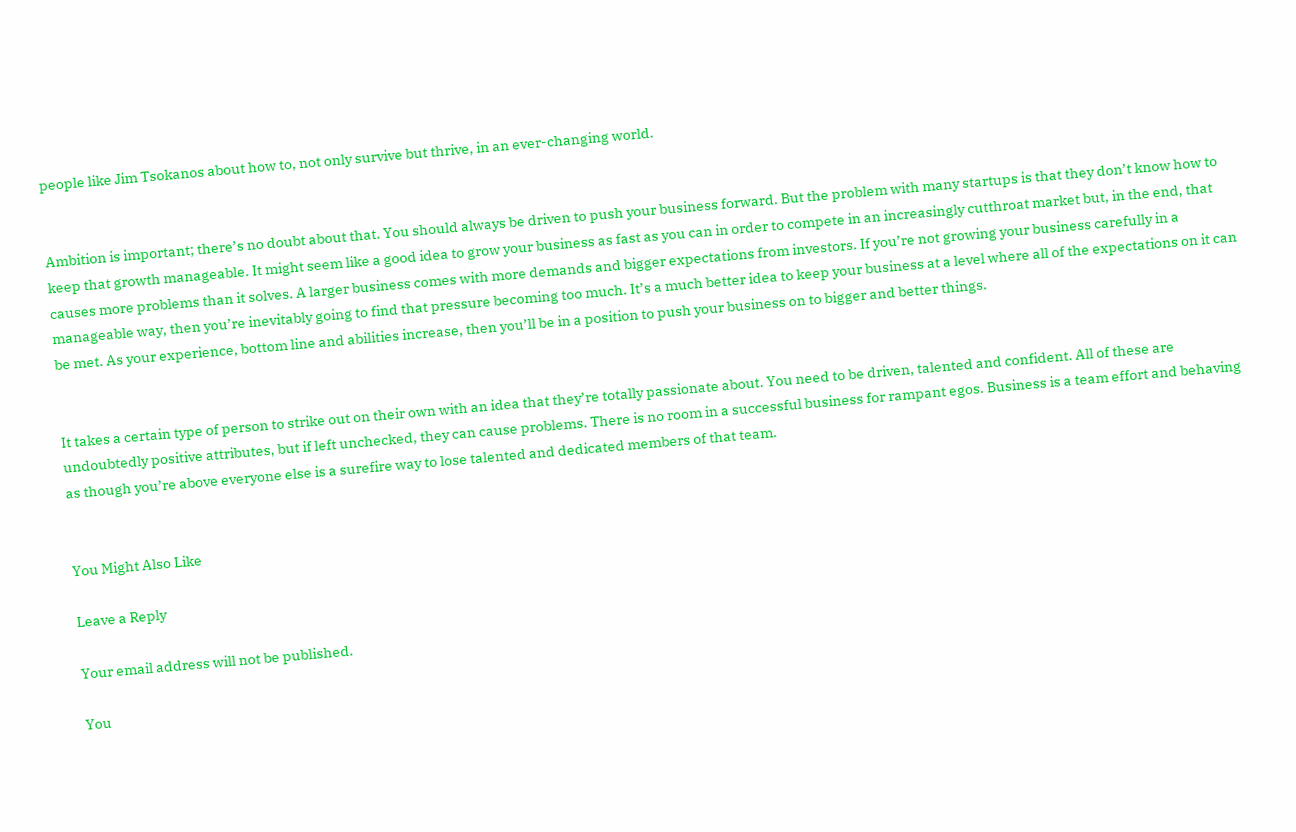people like Jim Tsokanos about how to, not only survive but thrive, in an ever-changing world.


Ambition is important; there’s no doubt about that. You should always be driven to push your business forward. But the problem with many startups is that they don’t know how to keep that growth manageable. It might seem like a good idea to grow your business as fast as you can in order to compete in an increasingly cutthroat market but, in the end, that causes more problems than it solves. A larger business comes with more demands and bigger expectations from investors. If you’re not growing your business carefully in a manageable way, then you’re inevitably going to find that pressure becoming too much. It’s a much better idea to keep your business at a level where all of the expectations on it can be met. As your experience, bottom line and abilities increase, then you’ll be in a position to push your business on to bigger and better things.


It takes a certain type of person to strike out on their own with an idea that they’re totally passionate about. You need to be driven, talented and confident. All of these are undoubtedly positive attributes, but if left unchecked, they can cause problems. There is no room in a successful business for rampant egos. Business is a team effort and behaving as though you’re above everyone else is a surefire way to lose talented and dedicated members of that team.


You Might Also Like

Leave a Reply

Your email address will not be published.

You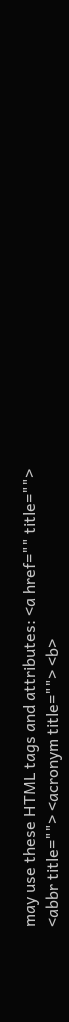may use these HTML tags and attributes: <a href="" title=""> <abbr title=""> <acronym title=""> <b>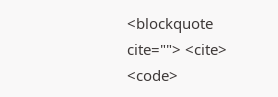<blockquote cite=""> <cite> <code>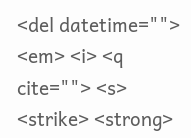<del datetime=""> <em> <i> <q cite=""> <s> <strike> <strong>